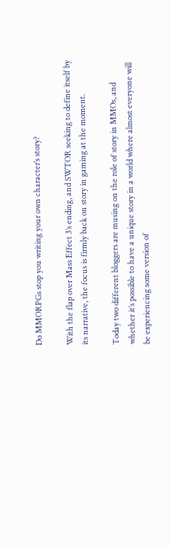Do MMORPGs stop you writing your own character’s story?

With the flap over Mass Effect 3’s ending, and SWTOR seeking to define itself by its narrative, the focus is firmly back on story in gaming at the moment.

Today two different bloggers are musing on the role of story in MMOs, and whether it’s possible to have a unique story in a world where almost everyone will be experiencing some version of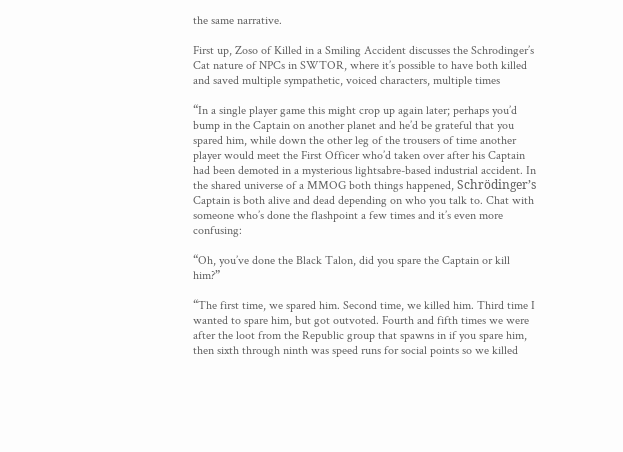the same narrative.

First up, Zoso of Killed in a Smiling Accident discusses the Schrodinger’s Cat nature of NPCs in SWTOR, where it’s possible to have both killed and saved multiple sympathetic, voiced characters, multiple times

“In a single player game this might crop up again later; perhaps you’d bump in the Captain on another planet and he’d be grateful that you spared him, while down the other leg of the trousers of time another player would meet the First Officer who’d taken over after his Captain had been demoted in a mysterious lightsabre-based industrial accident. In the shared universe of a MMOG both things happened, Schrödinger’s Captain is both alive and dead depending on who you talk to. Chat with someone who’s done the flashpoint a few times and it’s even more confusing:

“Oh, you’ve done the Black Talon, did you spare the Captain or kill him?”

“The first time, we spared him. Second time, we killed him. Third time I wanted to spare him, but got outvoted. Fourth and fifth times we were after the loot from the Republic group that spawns in if you spare him, then sixth through ninth was speed runs for social points so we killed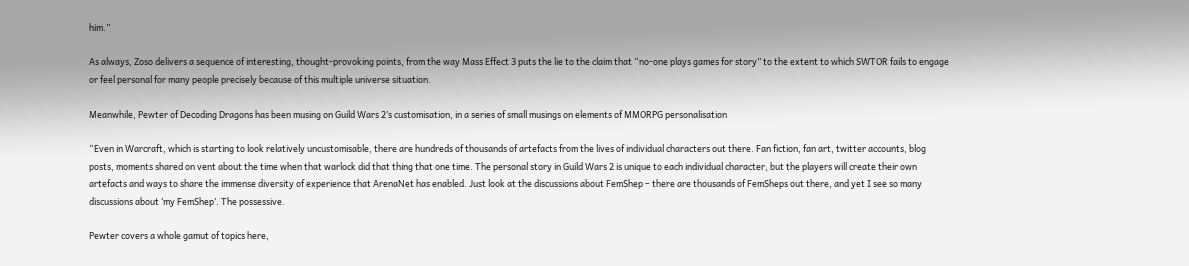him.”

As always, Zoso delivers a sequence of interesting, thought-provoking points, from the way Mass Effect 3 puts the lie to the claim that “no-one plays games for story” to the extent to which SWTOR fails to engage or feel personal for many people precisely because of this multiple universe situation.

Meanwhile, Pewter of Decoding Dragons has been musing on Guild Wars 2’s customisation, in a series of small musings on elements of MMORPG personalisation

“Even in Warcraft, which is starting to look relatively uncustomisable, there are hundreds of thousands of artefacts from the lives of individual characters out there. Fan fiction, fan art, twitter accounts, blog posts, moments shared on vent about the time when that warlock did that thing that one time. The personal story in Guild Wars 2 is unique to each individual character, but the players will create their own artefacts and ways to share the immense diversity of experience that ArenaNet has enabled. Just look at the discussions about FemShep – there are thousands of FemSheps out there, and yet I see so many discussions about ‘my FemShep’. The possessive.

Pewter covers a whole gamut of topics here,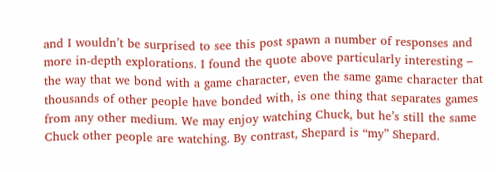and I wouldn’t be surprised to see this post spawn a number of responses and more in-depth explorations. I found the quote above particularly interesting – the way that we bond with a game character, even the same game character that thousands of other people have bonded with, is one thing that separates games from any other medium. We may enjoy watching Chuck, but he’s still the same Chuck other people are watching. By contrast, Shepard is “my” Shepard.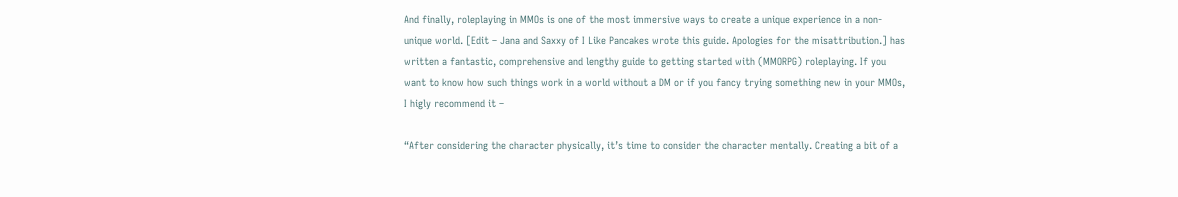And finally, roleplaying in MMOs is one of the most immersive ways to create a unique experience in a non-unique world. [Edit – Jana and Saxxy of I Like Pancakes wrote this guide. Apologies for the misattribution.] has written a fantastic, comprehensive and lengthy guide to getting started with (MMORPG) roleplaying. If you want to know how such things work in a world without a DM or if you fancy trying something new in your MMOs, I higly recommend it –

“After considering the character physically, it’s time to consider the character mentally. Creating a bit of a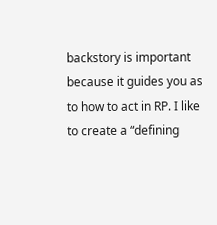backstory is important because it guides you as to how to act in RP. I like to create a “defining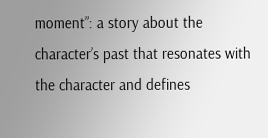moment”: a story about the character’s past that resonates with the character and defines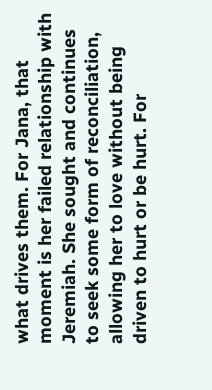what drives them. For Jana, that moment is her failed relationship with Jeremiah. She sought and continues to seek some form of reconciliation, allowing her to love without being driven to hurt or be hurt. For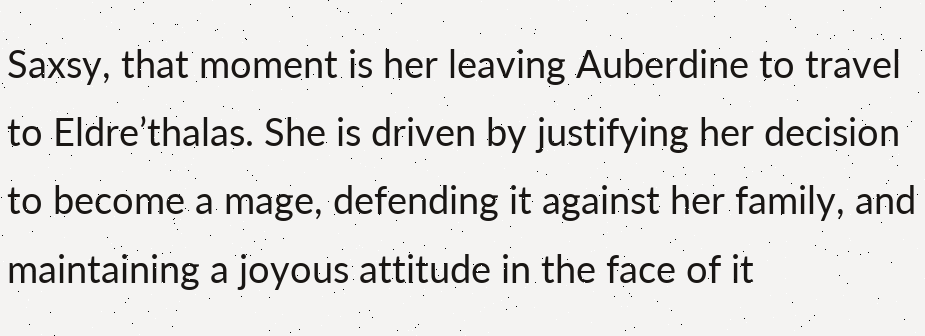Saxsy, that moment is her leaving Auberdine to travel to Eldre’thalas. She is driven by justifying her decision to become a mage, defending it against her family, and maintaining a joyous attitude in the face of it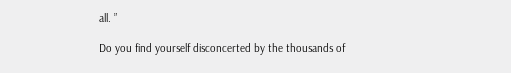all. ”

Do you find yourself disconcerted by the thousands of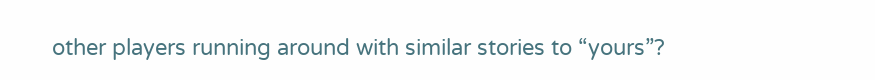other players running around with similar stories to “yours”?